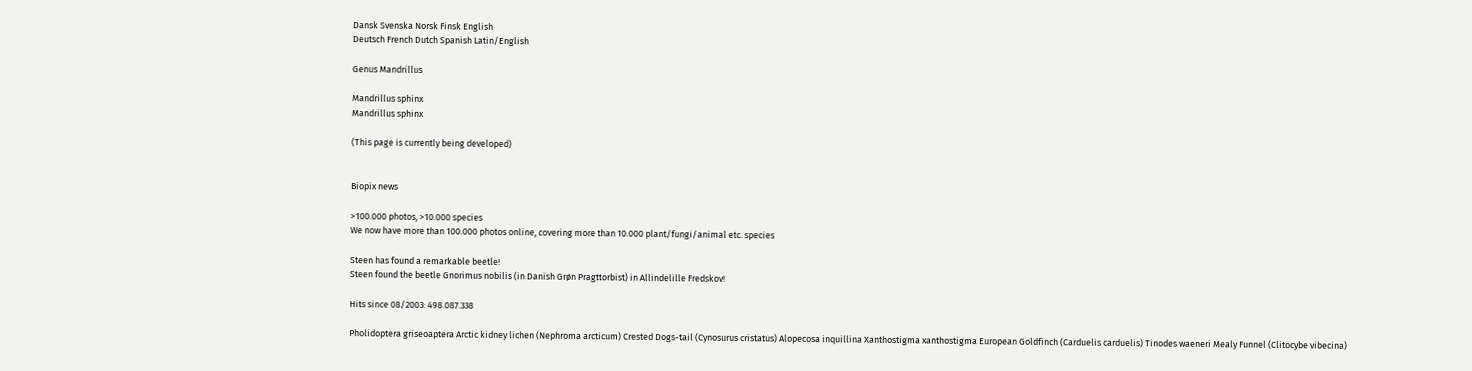Dansk Svenska Norsk Finsk English
Deutsch French Dutch Spanish Latin/English

Genus Mandrillus

Mandrillus sphinx
Mandrillus sphinx

(This page is currently being developed)


Biopix news

>100.000 photos, >10.000 species
We now have more than 100.000 photos online, covering more than 10.000 plant/fungi/animal etc. species

Steen has found a remarkable beetle!
Steen found the beetle Gnorimus nobilis (in Danish Grøn Pragttorbist) in Allindelille Fredskov!

Hits since 08/2003: 498.087.338

Pholidoptera griseoaptera Arctic kidney lichen (Nephroma arcticum) Crested Dogs-tail (Cynosurus cristatus) Alopecosa inquillina Xanthostigma xanthostigma European Goldfinch (Carduelis carduelis) Tinodes waeneri Mealy Funnel (Clitocybe vibecina)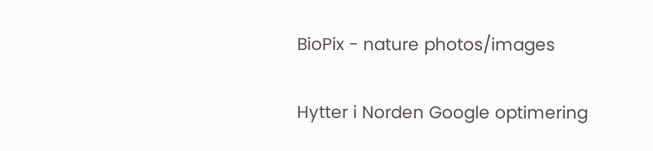BioPix - nature photos/images

Hytter i Norden Google optimering